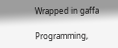Wrapped in gaffa

Programming,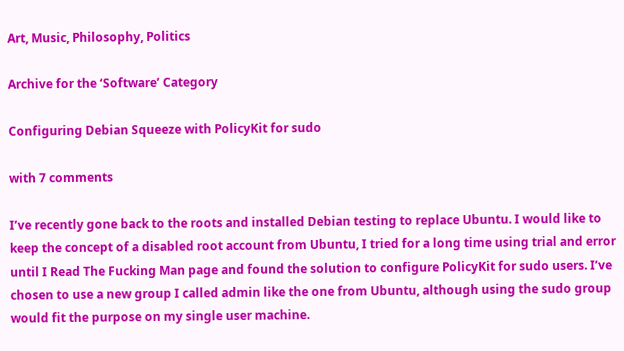Art, Music, Philosophy, Politics

Archive for the ‘Software’ Category

Configuring Debian Squeeze with PolicyKit for sudo

with 7 comments

I’ve recently gone back to the roots and installed Debian testing to replace Ubuntu. I would like to keep the concept of a disabled root account from Ubuntu, I tried for a long time using trial and error until I Read The Fucking Man page and found the solution to configure PolicyKit for sudo users. I’ve chosen to use a new group I called admin like the one from Ubuntu, although using the sudo group would fit the purpose on my single user machine.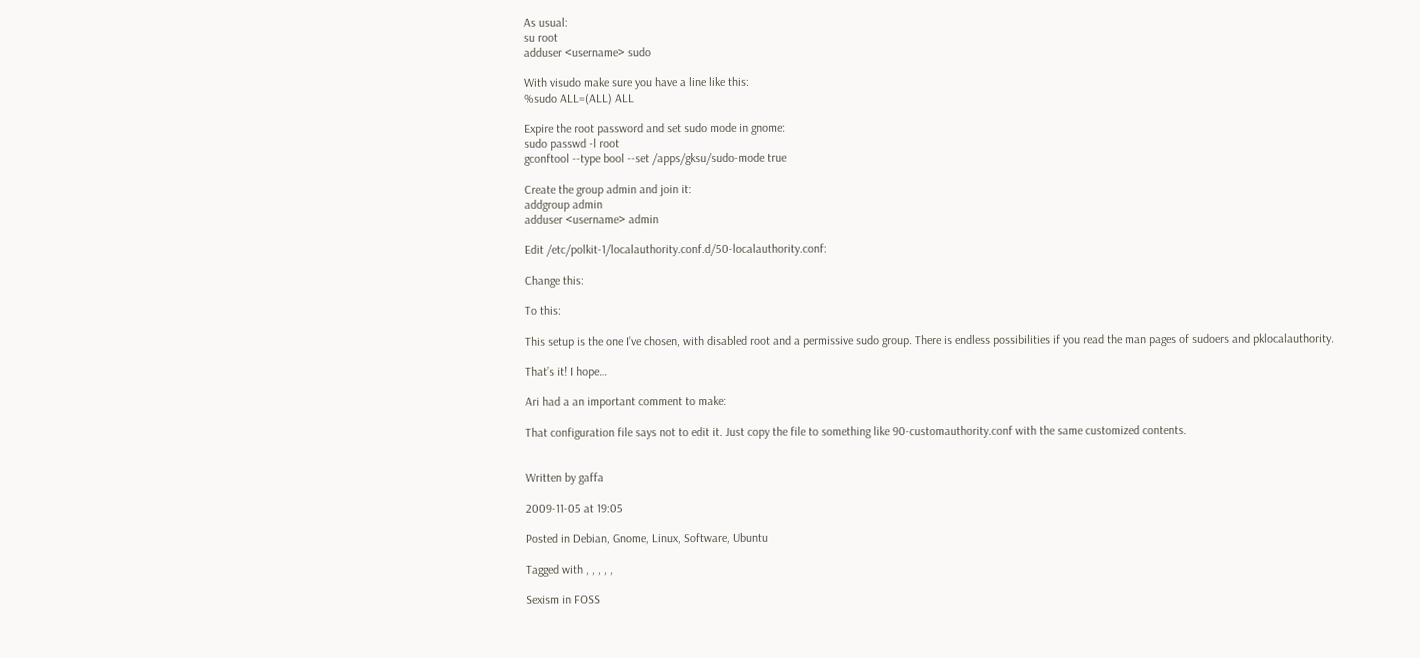As usual:
su root
adduser <username> sudo

With visudo make sure you have a line like this:
%sudo ALL=(ALL) ALL

Expire the root password and set sudo mode in gnome:
sudo passwd -l root
gconftool --type bool --set /apps/gksu/sudo-mode true

Create the group admin and join it:
addgroup admin
adduser <username> admin

Edit /etc/polkit-1/localauthority.conf.d/50-localauthority.conf:

Change this:

To this:

This setup is the one I’ve chosen, with disabled root and a permissive sudo group. There is endless possibilities if you read the man pages of sudoers and pklocalauthority.

That’s it! I hope…

Ari had a an important comment to make:

That configuration file says not to edit it. Just copy the file to something like 90-customauthority.conf with the same customized contents.


Written by gaffa

2009-11-05 at 19:05

Posted in Debian, Gnome, Linux, Software, Ubuntu

Tagged with , , , , ,

Sexism in FOSS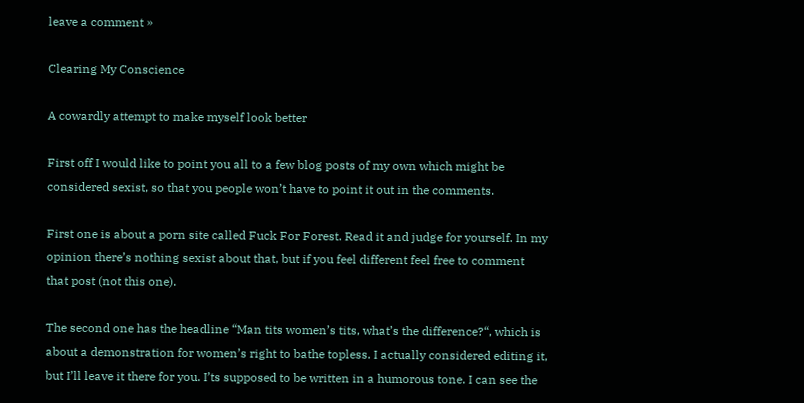leave a comment »

Clearing My Conscience

A cowardly attempt to make myself look better

First off I would like to point you all to a few blog posts of my own which might be considered sexist, so that you people won’t have to point it out in the comments.

First one is about a porn site called Fuck For Forest. Read it and judge for yourself. In my opinion there’s nothing sexist about that, but if you feel different feel free to comment that post (not this one).

The second one has the headline “Man tits women’s tits, what’s the difference?“, which is about a demonstration for women’s right to bathe topless. I actually considered editing it, but I’ll leave it there for you. I’ts supposed to be written in a humorous tone. I can see the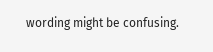wording might be confusing.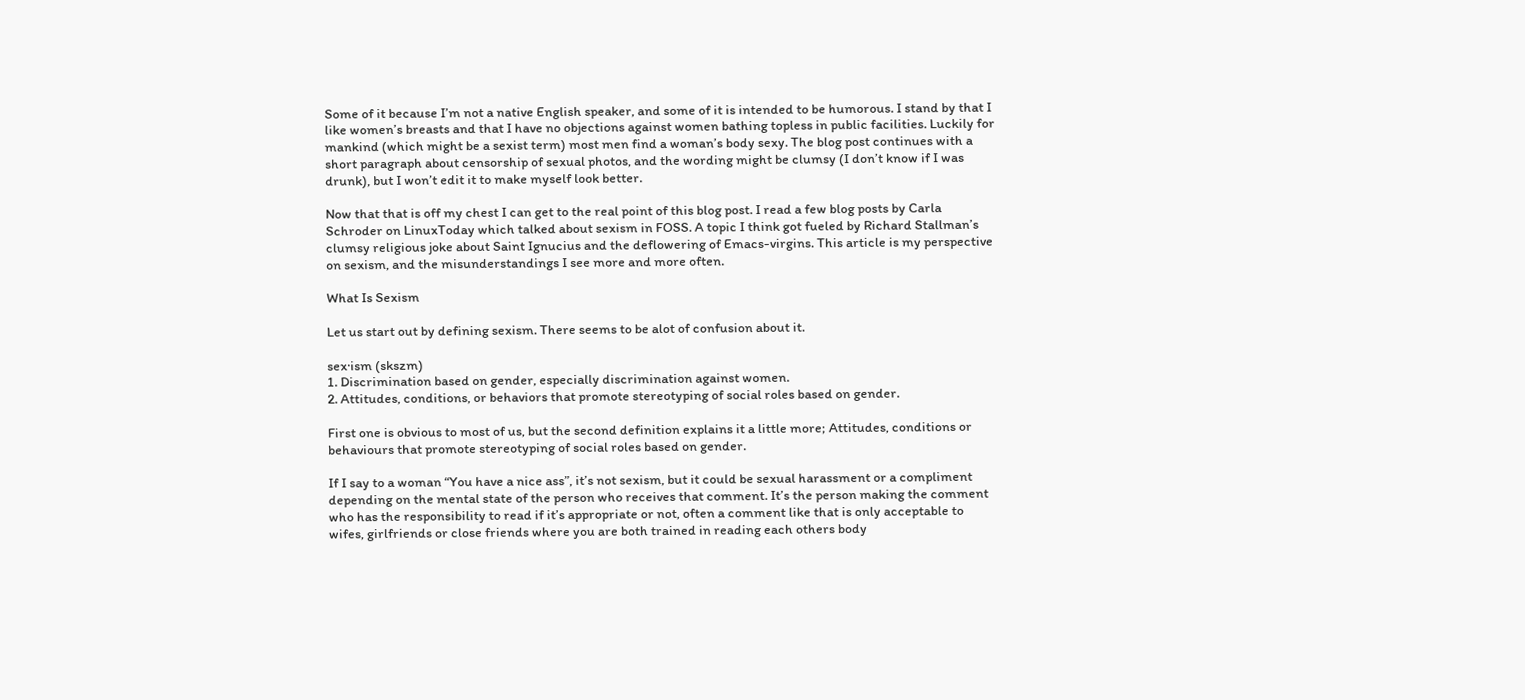Some of it because I’m not a native English speaker, and some of it is intended to be humorous. I stand by that I like women’s breasts and that I have no objections against women bathing topless in public facilities. Luckily for mankind (which might be a sexist term) most men find a woman’s body sexy. The blog post continues with a short paragraph about censorship of sexual photos, and the wording might be clumsy (I don’t know if I was drunk), but I won’t edit it to make myself look better.

Now that that is off my chest I can get to the real point of this blog post. I read a few blog posts by Carla Schroder on LinuxToday which talked about sexism in FOSS. A topic I think got fueled by Richard Stallman’s clumsy religious joke about Saint Ignucius and the deflowering of Emacs-virgins. This article is my perspective on sexism, and the misunderstandings I see more and more often.

What Is Sexism

Let us start out by defining sexism. There seems to be alot of confusion about it.

sex·ism (skszm)
1. Discrimination based on gender, especially discrimination against women.
2. Attitudes, conditions, or behaviors that promote stereotyping of social roles based on gender.

First one is obvious to most of us, but the second definition explains it a little more; Attitudes, conditions or behaviours that promote stereotyping of social roles based on gender.

If I say to a woman “You have a nice ass”, it’s not sexism, but it could be sexual harassment or a compliment depending on the mental state of the person who receives that comment. It’s the person making the comment who has the responsibility to read if it’s appropriate or not, often a comment like that is only acceptable to wifes, girlfriends or close friends where you are both trained in reading each others body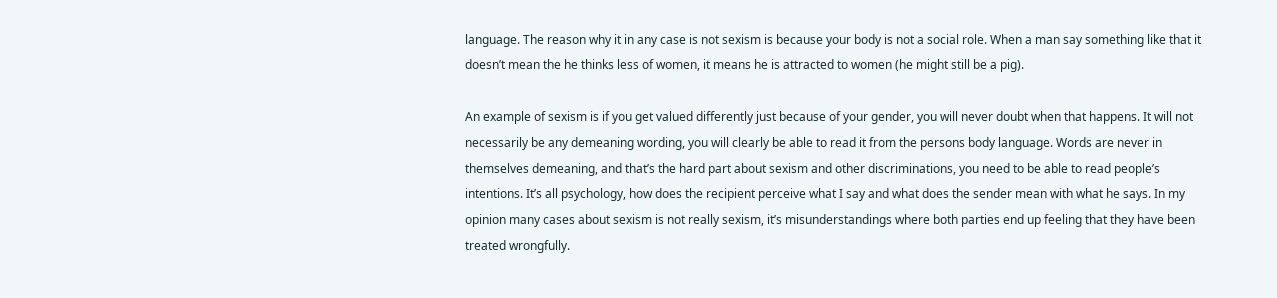language. The reason why it in any case is not sexism is because your body is not a social role. When a man say something like that it doesn’t mean the he thinks less of women, it means he is attracted to women (he might still be a pig).

An example of sexism is if you get valued differently just because of your gender, you will never doubt when that happens. It will not necessarily be any demeaning wording, you will clearly be able to read it from the persons body language. Words are never in themselves demeaning, and that’s the hard part about sexism and other discriminations, you need to be able to read people’s intentions. It’s all psychology, how does the recipient perceive what I say and what does the sender mean with what he says. In my opinion many cases about sexism is not really sexism, it’s misunderstandings where both parties end up feeling that they have been treated wrongfully.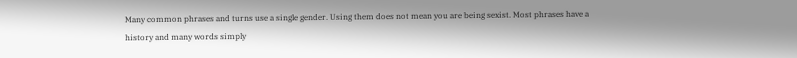Many common phrases and turns use a single gender. Using them does not mean you are being sexist. Most phrases have a history and many words simply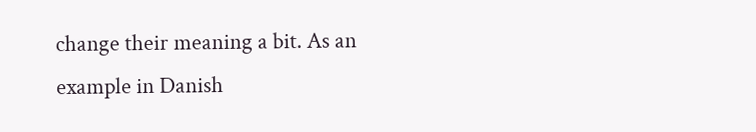change their meaning a bit. As an example in Danish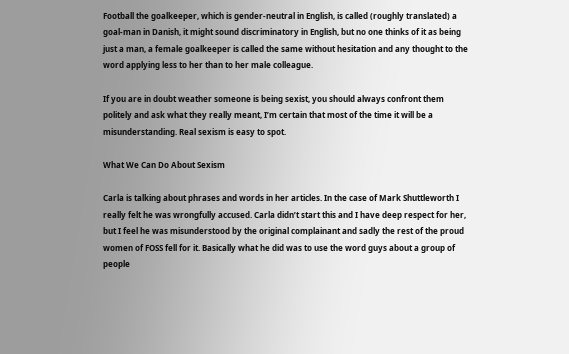Football the goalkeeper, which is gender-neutral in English, is called (roughly translated) a goal-man in Danish, it might sound discriminatory in English, but no one thinks of it as being just a man, a female goalkeeper is called the same without hesitation and any thought to the word applying less to her than to her male colleague.

If you are in doubt weather someone is being sexist, you should always confront them politely and ask what they really meant, I’m certain that most of the time it will be a misunderstanding. Real sexism is easy to spot.

What We Can Do About Sexism

Carla is talking about phrases and words in her articles. In the case of Mark Shuttleworth I really felt he was wrongfully accused. Carla didn’t start this and I have deep respect for her, but I feel he was misunderstood by the original complainant and sadly the rest of the proud women of FOSS fell for it. Basically what he did was to use the word guys about a group of people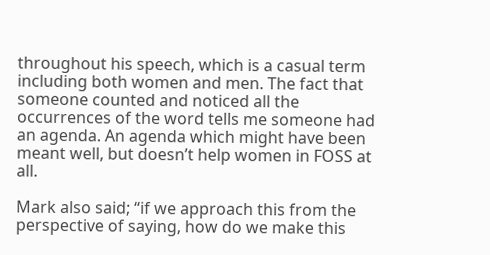throughout his speech, which is a casual term including both women and men. The fact that someone counted and noticed all the occurrences of the word tells me someone had an agenda. An agenda which might have been meant well, but doesn’t help women in FOSS at all.

Mark also said; “if we approach this from the perspective of saying, how do we make this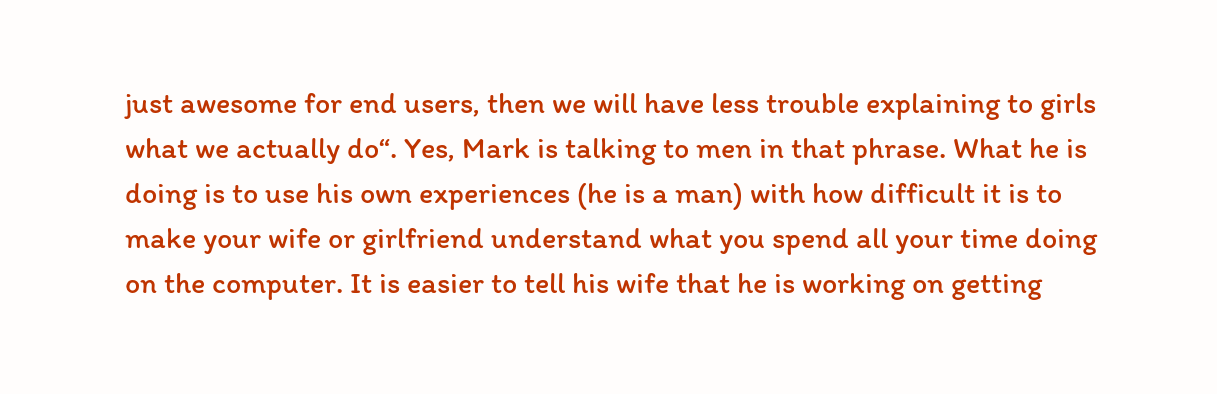just awesome for end users, then we will have less trouble explaining to girls what we actually do“. Yes, Mark is talking to men in that phrase. What he is doing is to use his own experiences (he is a man) with how difficult it is to make your wife or girlfriend understand what you spend all your time doing on the computer. It is easier to tell his wife that he is working on getting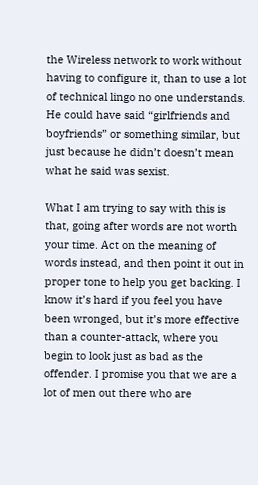the Wireless network to work without having to configure it, than to use a lot of technical lingo no one understands. He could have said “girlfriends and boyfriends” or something similar, but just because he didn’t doesn’t mean what he said was sexist.

What I am trying to say with this is that, going after words are not worth your time. Act on the meaning of words instead, and then point it out in proper tone to help you get backing. I know it’s hard if you feel you have been wronged, but it’s more effective than a counter-attack, where you begin to look just as bad as the offender. I promise you that we are a lot of men out there who are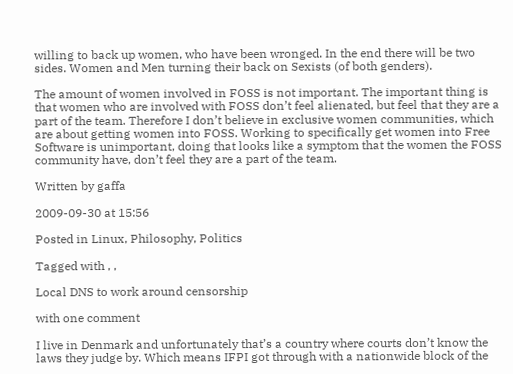willing to back up women, who have been wronged. In the end there will be two sides. Women and Men turning their back on Sexists (of both genders).

The amount of women involved in FOSS is not important. The important thing is that women who are involved with FOSS don’t feel alienated, but feel that they are a part of the team. Therefore I don’t believe in exclusive women communities, which are about getting women into FOSS. Working to specifically get women into Free Software is unimportant, doing that looks like a symptom that the women the FOSS community have, don’t feel they are a part of the team.

Written by gaffa

2009-09-30 at 15:56

Posted in Linux, Philosophy, Politics

Tagged with , ,

Local DNS to work around censorship

with one comment

I live in Denmark and unfortunately that’s a country where courts don’t know the laws they judge by. Which means IFPI got through with a nationwide block of the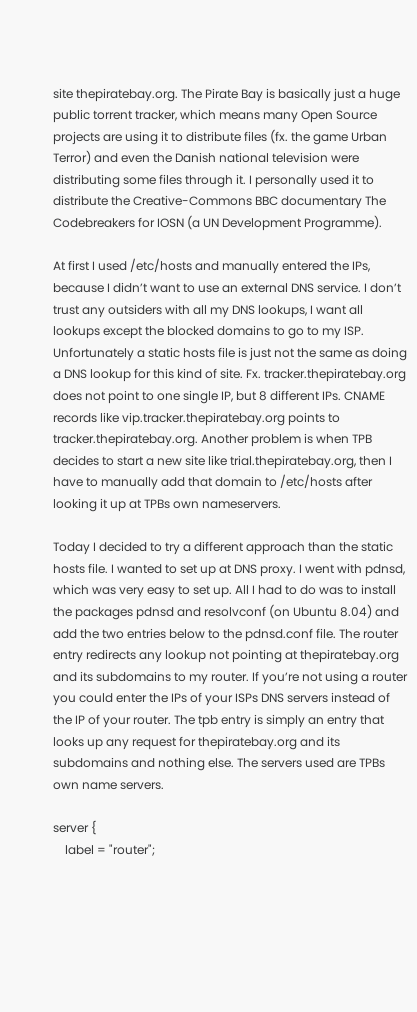site thepiratebay.org. The Pirate Bay is basically just a huge public torrent tracker, which means many Open Source projects are using it to distribute files (fx. the game Urban Terror) and even the Danish national television were distributing some files through it. I personally used it to distribute the Creative-Commons BBC documentary The Codebreakers for IOSN (a UN Development Programme).

At first I used /etc/hosts and manually entered the IPs, because I didn’t want to use an external DNS service. I don’t trust any outsiders with all my DNS lookups, I want all lookups except the blocked domains to go to my ISP. Unfortunately a static hosts file is just not the same as doing a DNS lookup for this kind of site. Fx. tracker.thepiratebay.org does not point to one single IP, but 8 different IPs. CNAME records like vip.tracker.thepiratebay.org points to tracker.thepiratebay.org. Another problem is when TPB decides to start a new site like trial.thepiratebay.org, then I have to manually add that domain to /etc/hosts after looking it up at TPBs own nameservers.

Today I decided to try a different approach than the static hosts file. I wanted to set up at DNS proxy. I went with pdnsd, which was very easy to set up. All I had to do was to install the packages pdnsd and resolvconf (on Ubuntu 8.04) and add the two entries below to the pdnsd.conf file. The router entry redirects any lookup not pointing at thepiratebay.org and its subdomains to my router. If you’re not using a router you could enter the IPs of your ISPs DNS servers instead of the IP of your router. The tpb entry is simply an entry that looks up any request for thepiratebay.org and its subdomains and nothing else. The servers used are TPBs own name servers.

server {
    label = "router";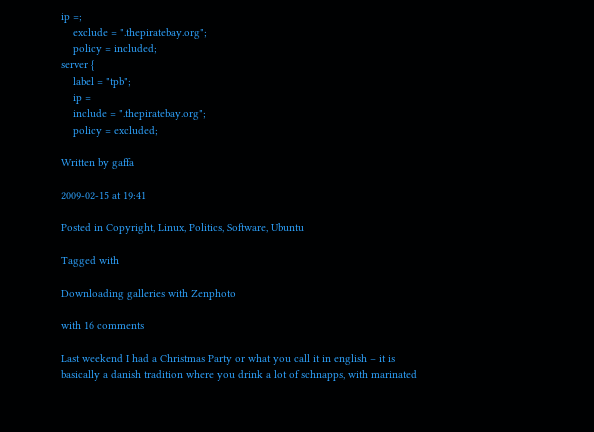ip =;
    exclude = ".thepiratebay.org";
    policy = included;
server {
    label = "tpb";
    ip =
    include = ".thepiratebay.org";
    policy = excluded;

Written by gaffa

2009-02-15 at 19:41

Posted in Copyright, Linux, Politics, Software, Ubuntu

Tagged with

Downloading galleries with Zenphoto

with 16 comments

Last weekend I had a Christmas Party or what you call it in english – it is basically a danish tradition where you drink a lot of schnapps, with marinated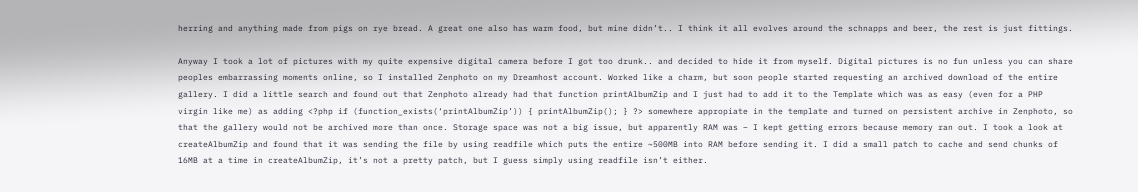herring and anything made from pigs on rye bread. A great one also has warm food, but mine didn’t.. I think it all evolves around the schnapps and beer, the rest is just fittings.

Anyway I took a lot of pictures with my quite expensive digital camera before I got too drunk.. and decided to hide it from myself. Digital pictures is no fun unless you can share peoples embarrassing moments online, so I installed Zenphoto on my Dreamhost account. Worked like a charm, but soon people started requesting an archived download of the entire gallery. I did a little search and found out that Zenphoto already had that function printAlbumZip and I just had to add it to the Template which was as easy (even for a PHP virgin like me) as adding <?php if (function_exists(‘printAlbumZip’)) { printAlbumZip(); } ?> somewhere appropiate in the template and turned on persistent archive in Zenphoto, so that the gallery would not be archived more than once. Storage space was not a big issue, but apparently RAM was – I kept getting errors because memory ran out. I took a look at createAlbumZip and found that it was sending the file by using readfile which puts the entire ~500MB into RAM before sending it. I did a small patch to cache and send chunks of 16MB at a time in createAlbumZip, it’s not a pretty patch, but I guess simply using readfile isn’t either.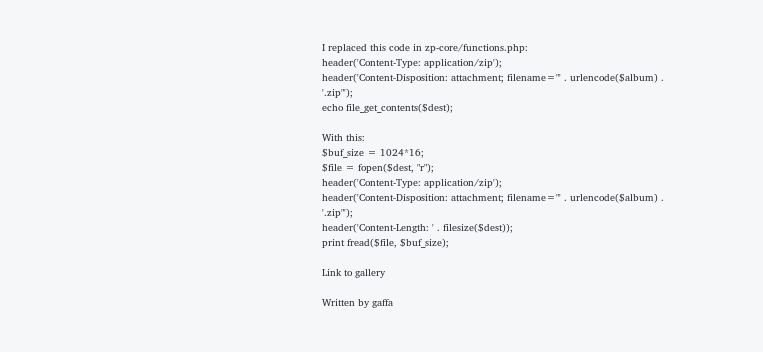I replaced this code in zp-core/functions.php:
header('Content-Type: application/zip');
header('Content-Disposition: attachment; filename="' . urlencode($album) . '.zip"');
echo file_get_contents($dest);

With this:
$buf_size = 1024*16;
$file = fopen($dest, "r");
header('Content-Type: application/zip');
header('Content-Disposition: attachment; filename="' . urlencode($album) . '.zip"');
header('Content-Length: ' . filesize($dest));
print fread($file, $buf_size);

Link to gallery

Written by gaffa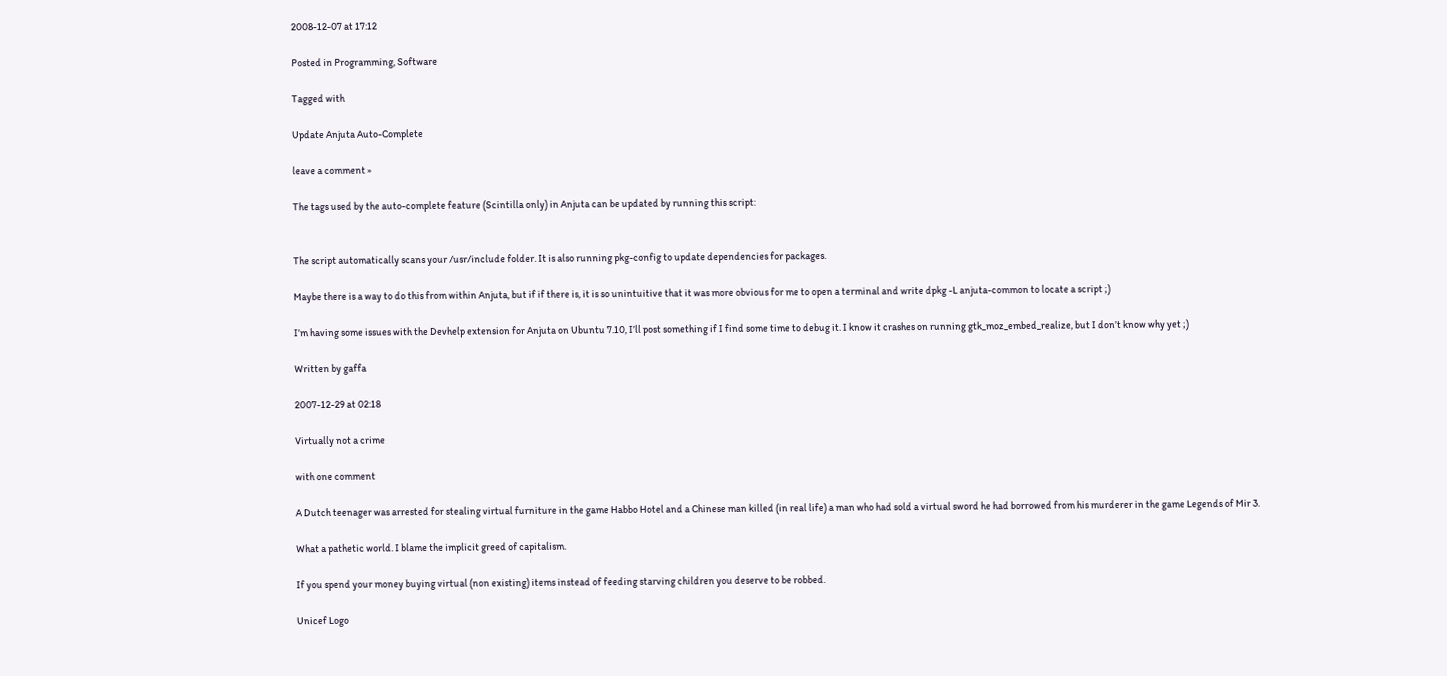2008-12-07 at 17:12

Posted in Programming, Software

Tagged with

Update Anjuta Auto-Complete

leave a comment »

The tags used by the auto-complete feature (Scintilla only) in Anjuta can be updated by running this script:


The script automatically scans your /usr/include folder. It is also running pkg-config to update dependencies for packages.

Maybe there is a way to do this from within Anjuta, but if if there is, it is so unintuitive that it was more obvious for me to open a terminal and write dpkg -L anjuta-common to locate a script ;)

I’m having some issues with the Devhelp extension for Anjuta on Ubuntu 7.10, I’ll post something if I find some time to debug it. I know it crashes on running gtk_moz_embed_realize, but I don’t know why yet ;)

Written by gaffa

2007-12-29 at 02:18

Virtually not a crime

with one comment

A Dutch teenager was arrested for stealing virtual furniture in the game Habbo Hotel and a Chinese man killed (in real life) a man who had sold a virtual sword he had borrowed from his murderer in the game Legends of Mir 3.

What a pathetic world. I blame the implicit greed of capitalism.

If you spend your money buying virtual (non existing) items instead of feeding starving children you deserve to be robbed.

Unicef Logo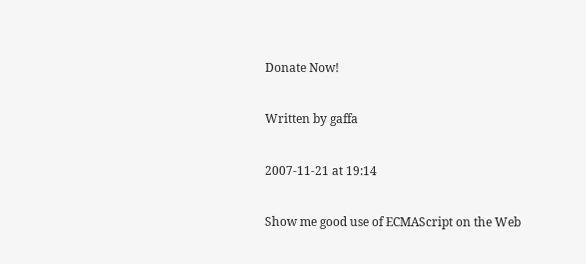Donate Now!

Written by gaffa

2007-11-21 at 19:14

Show me good use of ECMAScript on the Web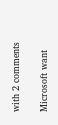with 2 comments

Microsoft want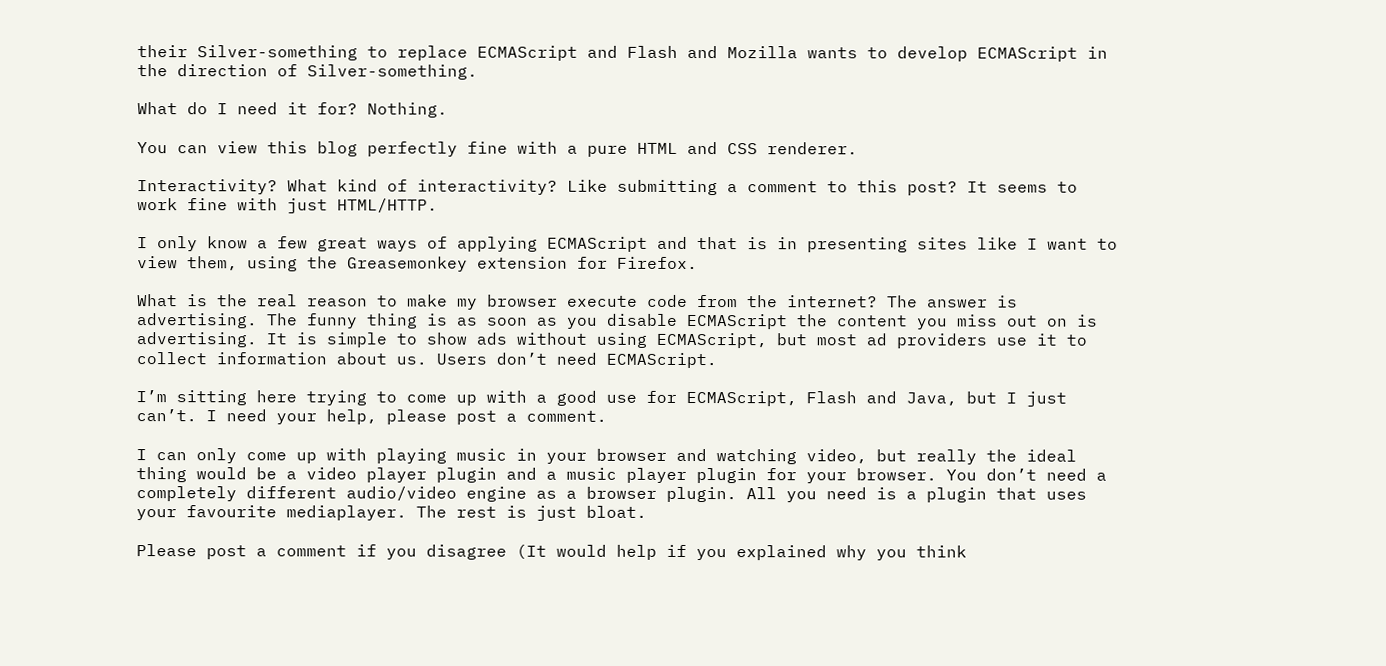their Silver-something to replace ECMAScript and Flash and Mozilla wants to develop ECMAScript in the direction of Silver-something.

What do I need it for? Nothing.

You can view this blog perfectly fine with a pure HTML and CSS renderer.

Interactivity? What kind of interactivity? Like submitting a comment to this post? It seems to work fine with just HTML/HTTP.

I only know a few great ways of applying ECMAScript and that is in presenting sites like I want to view them, using the Greasemonkey extension for Firefox.

What is the real reason to make my browser execute code from the internet? The answer is advertising. The funny thing is as soon as you disable ECMAScript the content you miss out on is advertising. It is simple to show ads without using ECMAScript, but most ad providers use it to collect information about us. Users don’t need ECMAScript.

I’m sitting here trying to come up with a good use for ECMAScript, Flash and Java, but I just can’t. I need your help, please post a comment.

I can only come up with playing music in your browser and watching video, but really the ideal thing would be a video player plugin and a music player plugin for your browser. You don’t need a completely different audio/video engine as a browser plugin. All you need is a plugin that uses your favourite mediaplayer. The rest is just bloat.

Please post a comment if you disagree (It would help if you explained why you think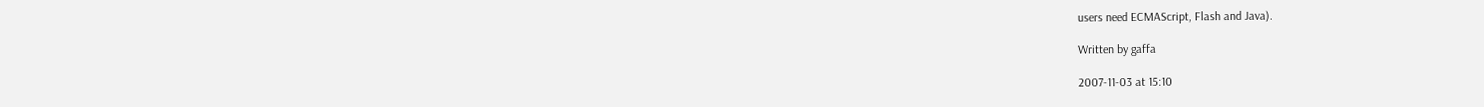users need ECMAScript, Flash and Java).

Written by gaffa

2007-11-03 at 15:10